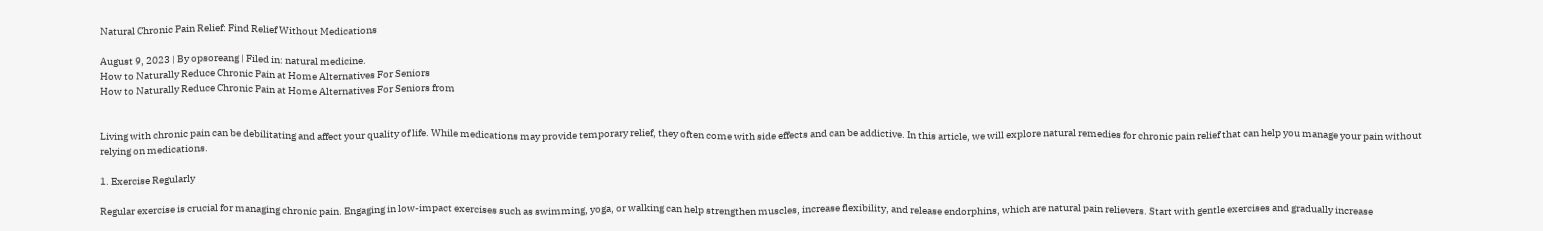Natural Chronic Pain Relief: Find Relief Without Medications

August 9, 2023 | By opsoreang | Filed in: natural medicine.
How to Naturally Reduce Chronic Pain at Home Alternatives For Seniors
How to Naturally Reduce Chronic Pain at Home Alternatives For Seniors from


Living with chronic pain can be debilitating and affect your quality of life. While medications may provide temporary relief, they often come with side effects and can be addictive. In this article, we will explore natural remedies for chronic pain relief that can help you manage your pain without relying on medications.

1. Exercise Regularly

Regular exercise is crucial for managing chronic pain. Engaging in low-impact exercises such as swimming, yoga, or walking can help strengthen muscles, increase flexibility, and release endorphins, which are natural pain relievers. Start with gentle exercises and gradually increase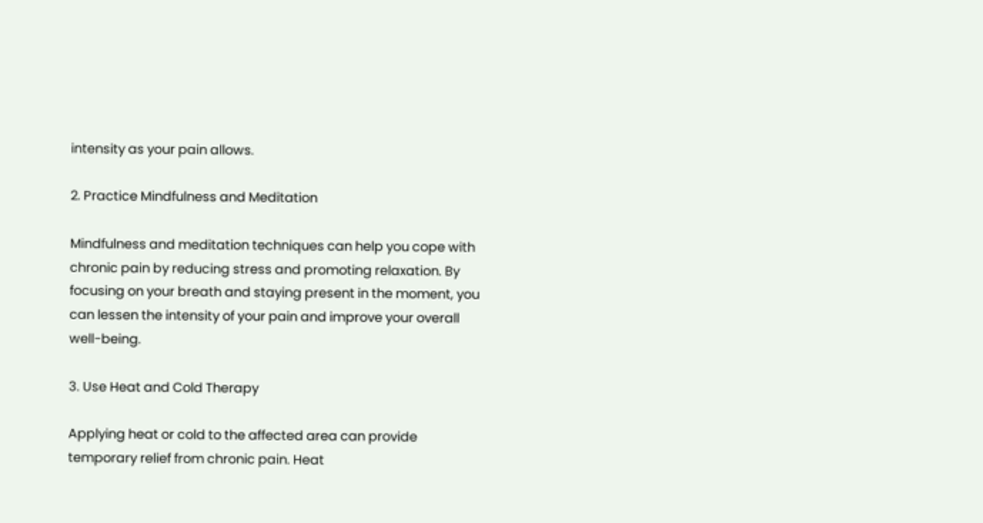intensity as your pain allows.

2. Practice Mindfulness and Meditation

Mindfulness and meditation techniques can help you cope with chronic pain by reducing stress and promoting relaxation. By focusing on your breath and staying present in the moment, you can lessen the intensity of your pain and improve your overall well-being.

3. Use Heat and Cold Therapy

Applying heat or cold to the affected area can provide temporary relief from chronic pain. Heat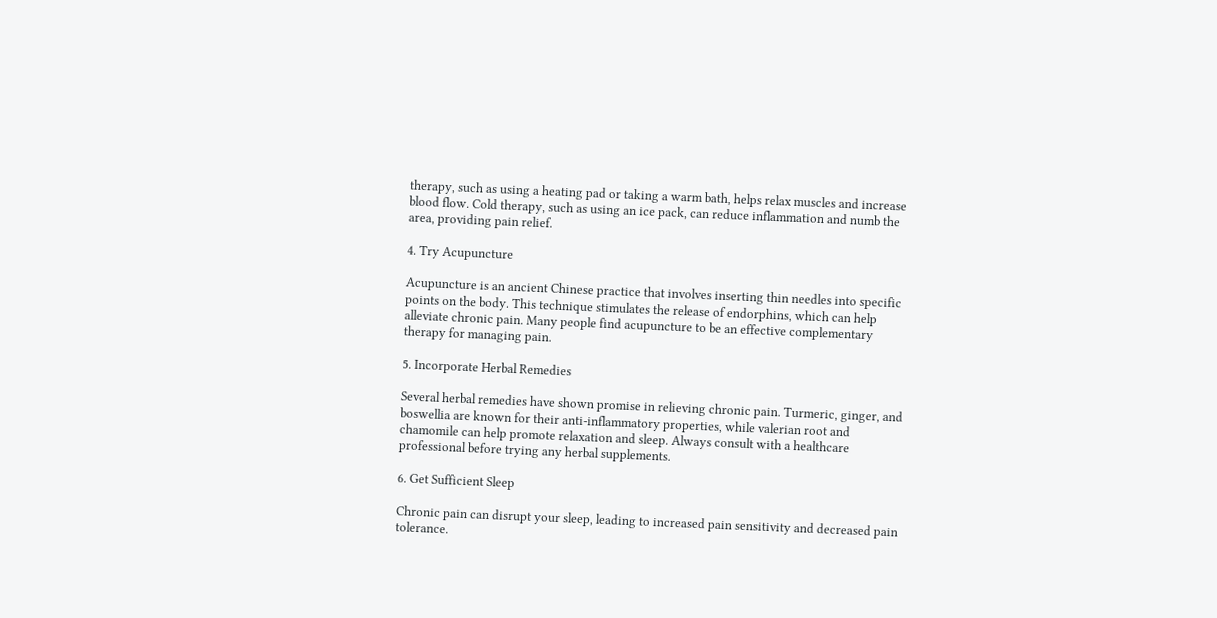therapy, such as using a heating pad or taking a warm bath, helps relax muscles and increase blood flow. Cold therapy, such as using an ice pack, can reduce inflammation and numb the area, providing pain relief.

4. Try Acupuncture

Acupuncture is an ancient Chinese practice that involves inserting thin needles into specific points on the body. This technique stimulates the release of endorphins, which can help alleviate chronic pain. Many people find acupuncture to be an effective complementary therapy for managing pain.

5. Incorporate Herbal Remedies

Several herbal remedies have shown promise in relieving chronic pain. Turmeric, ginger, and boswellia are known for their anti-inflammatory properties, while valerian root and chamomile can help promote relaxation and sleep. Always consult with a healthcare professional before trying any herbal supplements.

6. Get Sufficient Sleep

Chronic pain can disrupt your sleep, leading to increased pain sensitivity and decreased pain tolerance.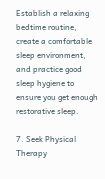Establish a relaxing bedtime routine, create a comfortable sleep environment, and practice good sleep hygiene to ensure you get enough restorative sleep.

7. Seek Physical Therapy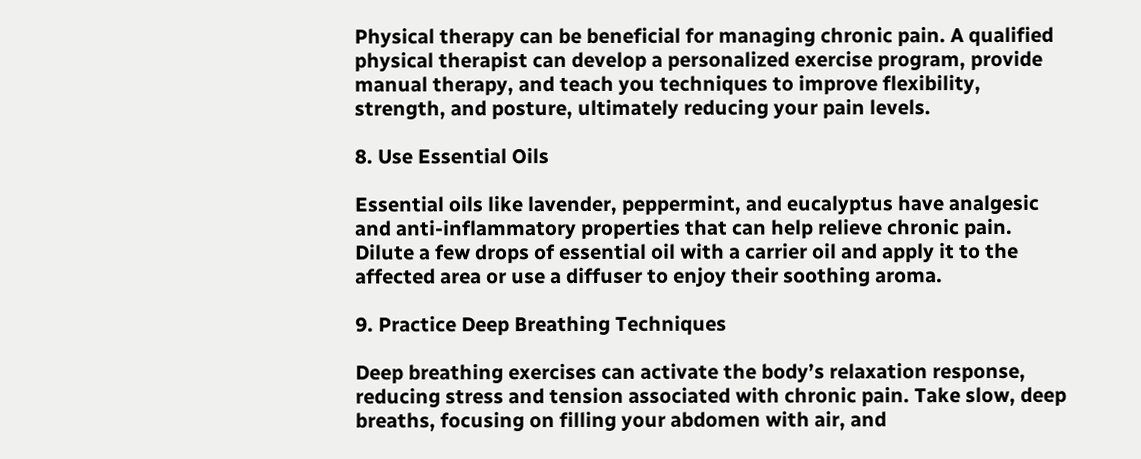Physical therapy can be beneficial for managing chronic pain. A qualified physical therapist can develop a personalized exercise program, provide manual therapy, and teach you techniques to improve flexibility, strength, and posture, ultimately reducing your pain levels.

8. Use Essential Oils

Essential oils like lavender, peppermint, and eucalyptus have analgesic and anti-inflammatory properties that can help relieve chronic pain. Dilute a few drops of essential oil with a carrier oil and apply it to the affected area or use a diffuser to enjoy their soothing aroma.

9. Practice Deep Breathing Techniques

Deep breathing exercises can activate the body’s relaxation response, reducing stress and tension associated with chronic pain. Take slow, deep breaths, focusing on filling your abdomen with air, and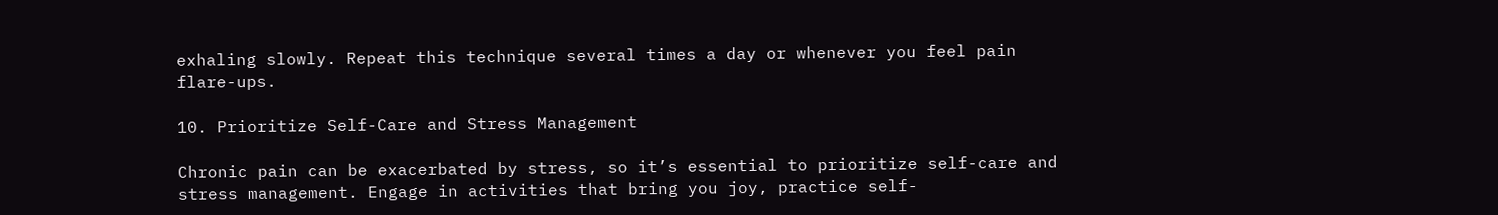exhaling slowly. Repeat this technique several times a day or whenever you feel pain flare-ups.

10. Prioritize Self-Care and Stress Management

Chronic pain can be exacerbated by stress, so it’s essential to prioritize self-care and stress management. Engage in activities that bring you joy, practice self-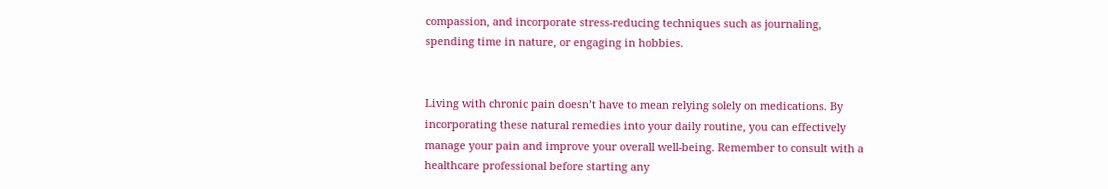compassion, and incorporate stress-reducing techniques such as journaling, spending time in nature, or engaging in hobbies.


Living with chronic pain doesn’t have to mean relying solely on medications. By incorporating these natural remedies into your daily routine, you can effectively manage your pain and improve your overall well-being. Remember to consult with a healthcare professional before starting any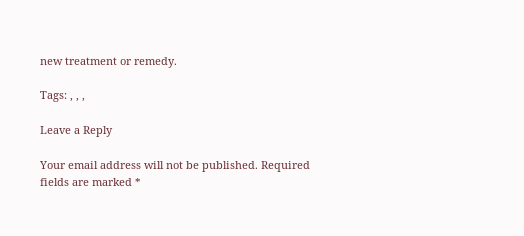new treatment or remedy.

Tags: , , ,

Leave a Reply

Your email address will not be published. Required fields are marked *